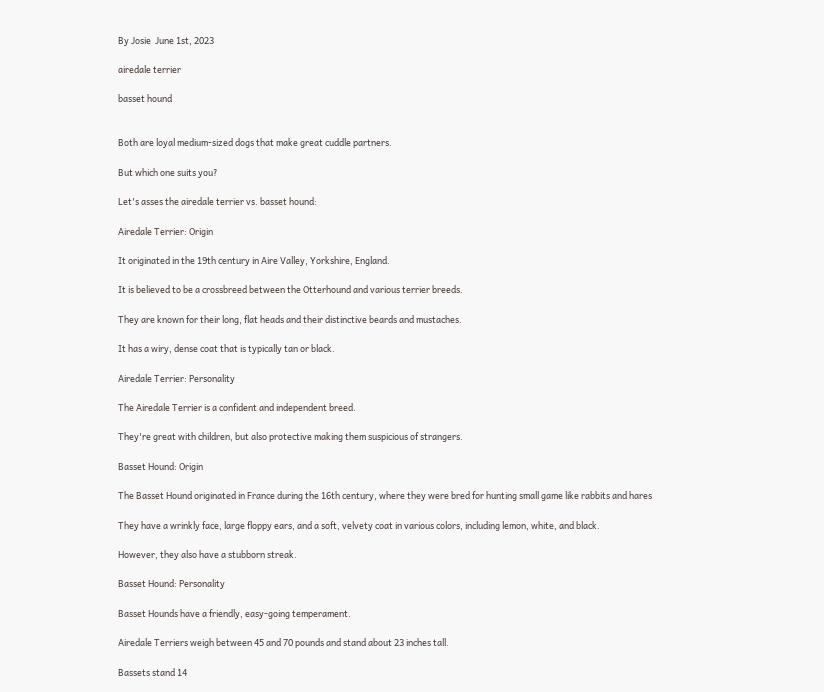By Josie  June 1st, 2023

airedale terrier

basset hound


Both are loyal medium-sized dogs that make great cuddle partners.

But which one suits you?

Let's asses the airedale terrier vs. basset hound:

Airedale Terrier: Origin

It originated in the 19th century in Aire Valley, Yorkshire, England.

It is believed to be a crossbreed between the Otterhound and various terrier breeds.

They are known for their long, flat heads and their distinctive beards and mustaches.

It has a wiry, dense coat that is typically tan or black.

Airedale Terrier: Personality

The Airedale Terrier is a confident and independent breed.

They're great with children, but also protective making them suspicious of strangers.

Basset Hound: Origin

The Basset Hound originated in France during the 16th century, where they were bred for hunting small game like rabbits and hares

They have a wrinkly face, large floppy ears, and a soft, velvety coat in various colors, including lemon, white, and black.

However, they also have a stubborn streak.

Basset Hound: Personality

Basset Hounds have a friendly, easy-going temperament.

Airedale Terriers weigh between 45 and 70 pounds and stand about 23 inches tall.

Bassets stand 14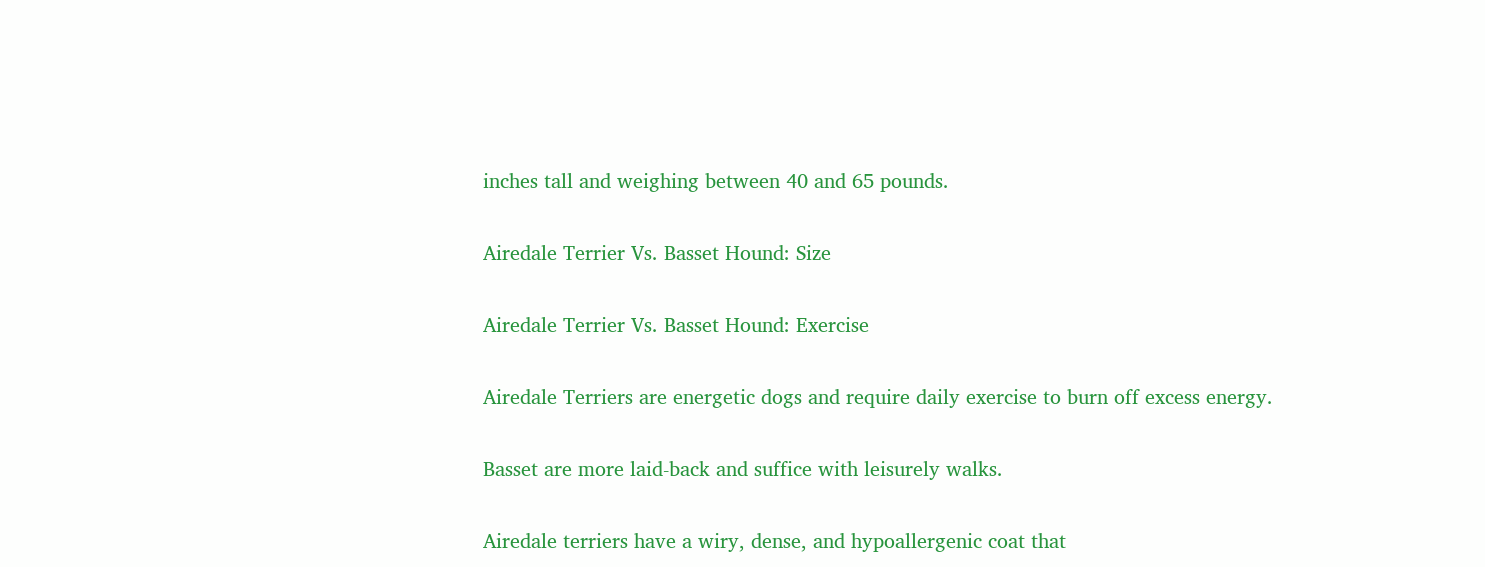inches tall and weighing between 40 and 65 pounds.

Airedale Terrier Vs. Basset Hound: Size

Airedale Terrier Vs. Basset Hound: Exercise

Airedale Terriers are energetic dogs and require daily exercise to burn off excess energy.

Basset are more laid-back and suffice with leisurely walks.

Airedale terriers have a wiry, dense, and hypoallergenic coat that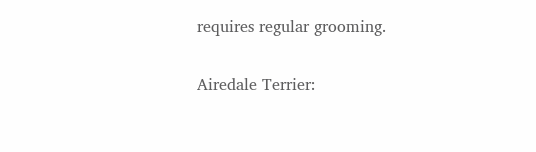requires regular grooming.

Airedale Terrier: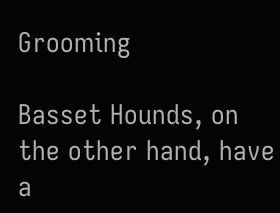Grooming

Basset Hounds, on the other hand, have a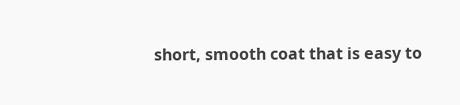short, smooth coat that is easy to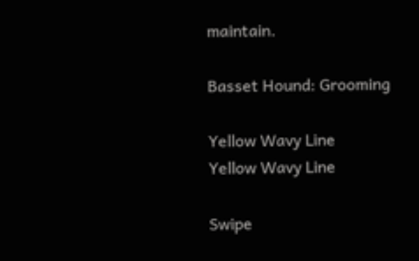maintain.

Basset Hound: Grooming

Yellow Wavy Line
Yellow Wavy Line

Swipe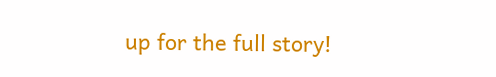up for the full story!